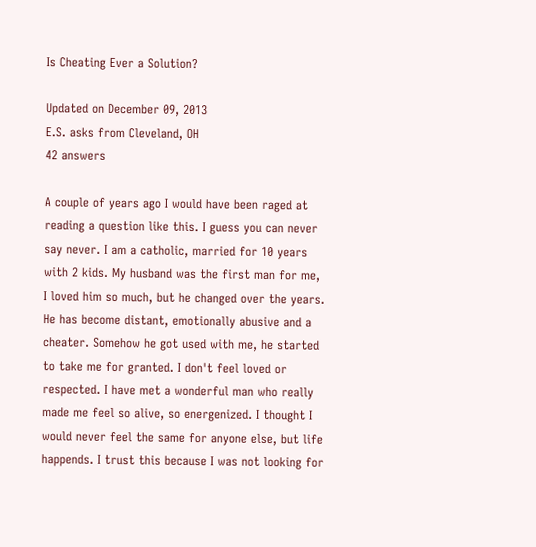Is Cheating Ever a Solution?

Updated on December 09, 2013
E.S. asks from Cleveland, OH
42 answers

A couple of years ago I would have been raged at reading a question like this. I guess you can never say never. I am a catholic, married for 10 years with 2 kids. My husband was the first man for me, I loved him so much, but he changed over the years. He has become distant, emotionally abusive and a cheater. Somehow he got used with me, he started to take me for granted. I don't feel loved or respected. I have met a wonderful man who really made me feel so alive, so energenized. I thought I would never feel the same for anyone else, but life happends. I trust this because I was not looking for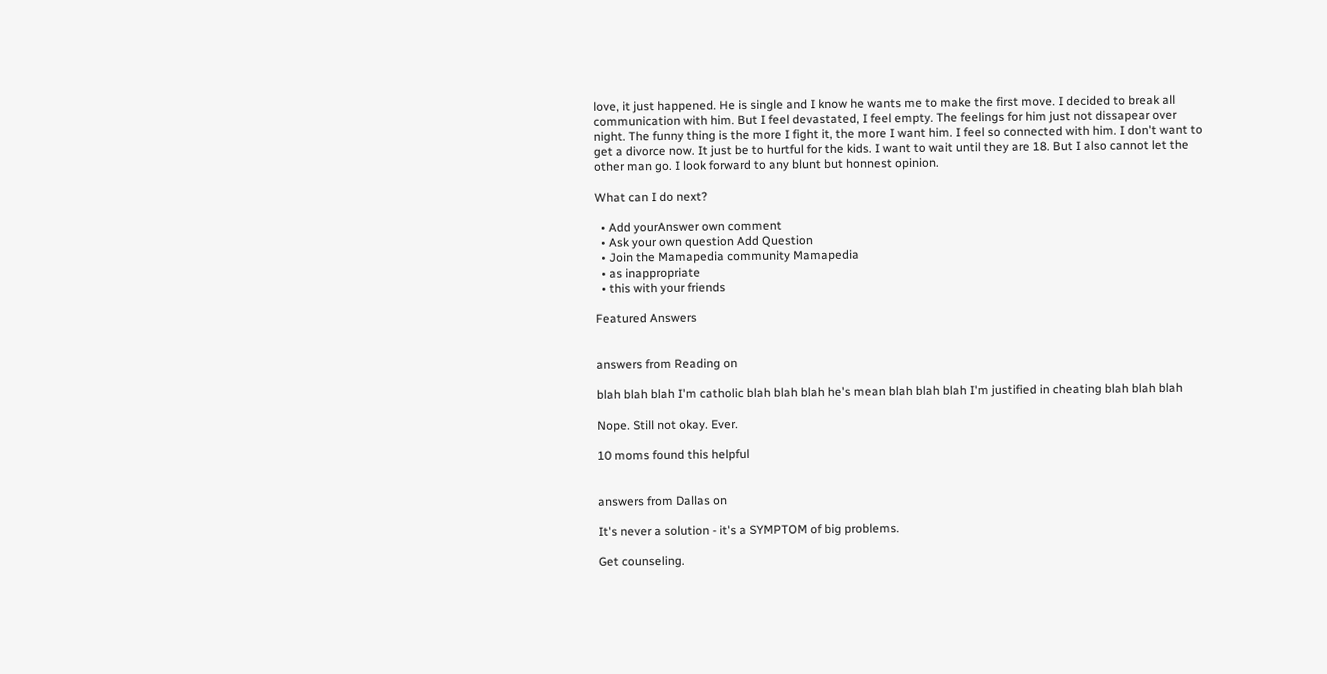love, it just happened. He is single and I know he wants me to make the first move. I decided to break all communication with him. But I feel devastated, I feel empty. The feelings for him just not dissapear over night. The funny thing is the more I fight it, the more I want him. I feel so connected with him. I don't want to get a divorce now. It just be to hurtful for the kids. I want to wait until they are 18. But I also cannot let the other man go. I look forward to any blunt but honnest opinion.

What can I do next?

  • Add yourAnswer own comment
  • Ask your own question Add Question
  • Join the Mamapedia community Mamapedia
  • as inappropriate
  • this with your friends

Featured Answers


answers from Reading on

blah blah blah I'm catholic blah blah blah he's mean blah blah blah I'm justified in cheating blah blah blah

Nope. Still not okay. Ever.

10 moms found this helpful


answers from Dallas on

It's never a solution - it's a SYMPTOM of big problems.

Get counseling.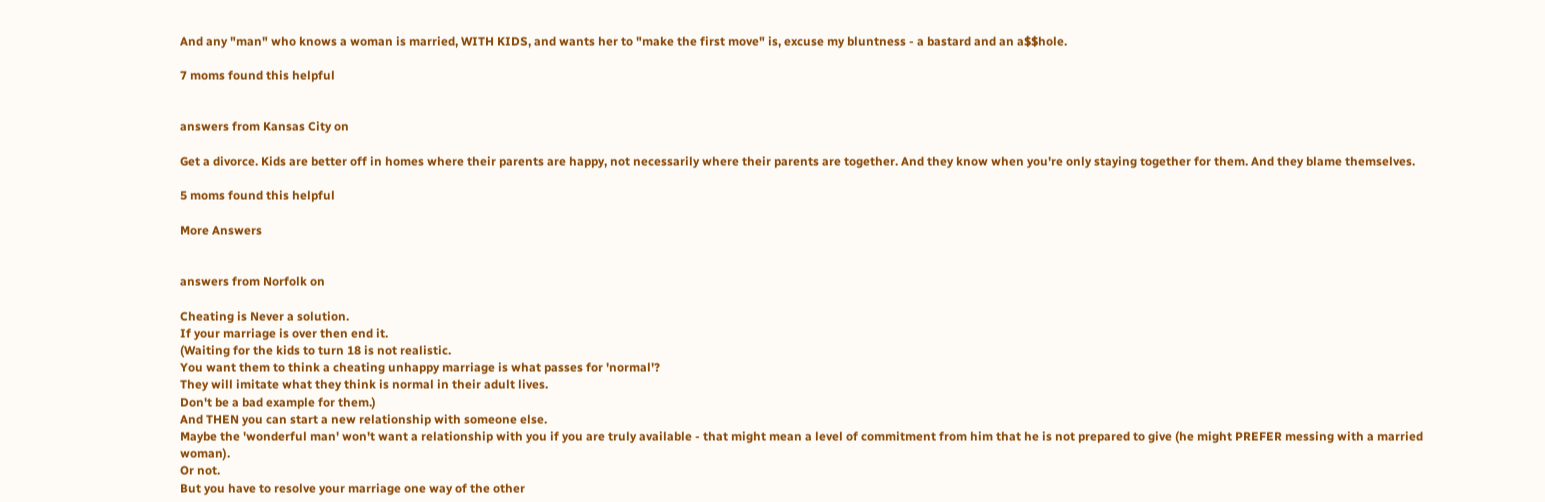And any "man" who knows a woman is married, WITH KIDS, and wants her to "make the first move" is, excuse my bluntness - a bastard and an a$$hole.

7 moms found this helpful


answers from Kansas City on

Get a divorce. Kids are better off in homes where their parents are happy, not necessarily where their parents are together. And they know when you're only staying together for them. And they blame themselves.

5 moms found this helpful

More Answers


answers from Norfolk on

Cheating is Never a solution.
If your marriage is over then end it.
(Waiting for the kids to turn 18 is not realistic.
You want them to think a cheating unhappy marriage is what passes for 'normal'?
They will imitate what they think is normal in their adult lives.
Don't be a bad example for them.)
And THEN you can start a new relationship with someone else.
Maybe the 'wonderful man' won't want a relationship with you if you are truly available - that might mean a level of commitment from him that he is not prepared to give (he might PREFER messing with a married woman).
Or not.
But you have to resolve your marriage one way of the other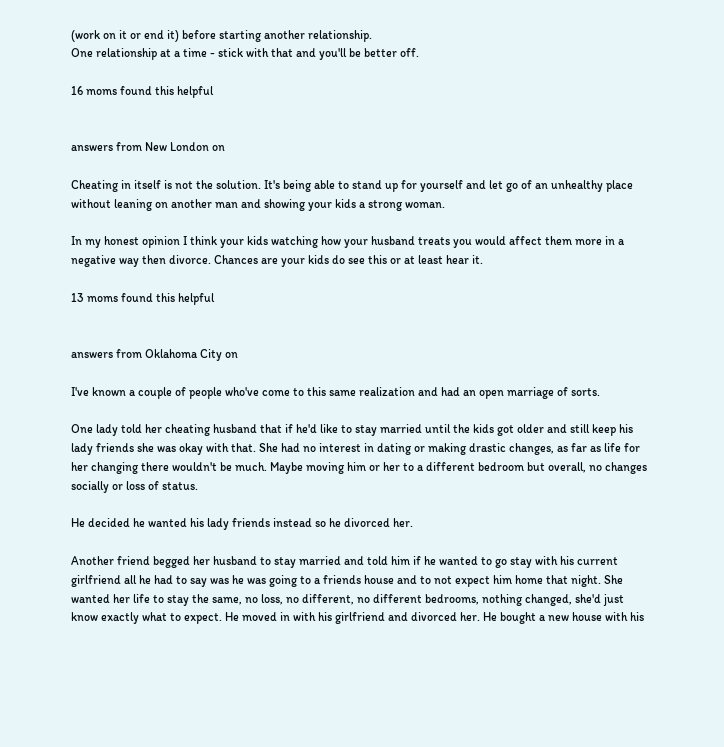(work on it or end it) before starting another relationship.
One relationship at a time - stick with that and you'll be better off.

16 moms found this helpful


answers from New London on

Cheating in itself is not the solution. It's being able to stand up for yourself and let go of an unhealthy place without leaning on another man and showing your kids a strong woman.

In my honest opinion I think your kids watching how your husband treats you would affect them more in a negative way then divorce. Chances are your kids do see this or at least hear it.

13 moms found this helpful


answers from Oklahoma City on

I've known a couple of people who've come to this same realization and had an open marriage of sorts.

One lady told her cheating husband that if he'd like to stay married until the kids got older and still keep his lady friends she was okay with that. She had no interest in dating or making drastic changes, as far as life for her changing there wouldn't be much. Maybe moving him or her to a different bedroom but overall, no changes socially or loss of status.

He decided he wanted his lady friends instead so he divorced her.

Another friend begged her husband to stay married and told him if he wanted to go stay with his current girlfriend all he had to say was he was going to a friends house and to not expect him home that night. She wanted her life to stay the same, no loss, no different, no different bedrooms, nothing changed, she'd just know exactly what to expect. He moved in with his girlfriend and divorced her. He bought a new house with his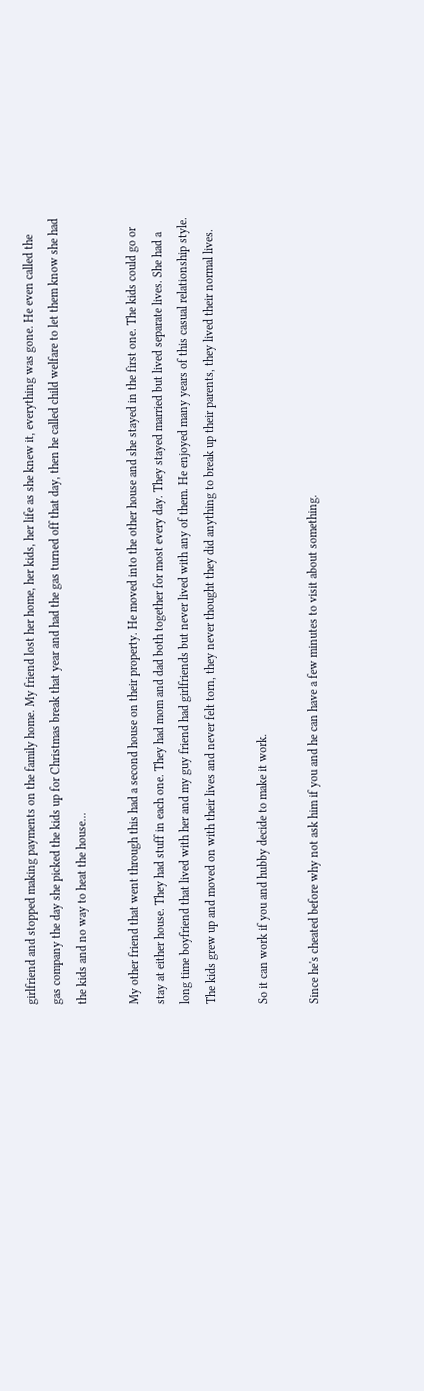girlfriend and stopped making payments on the family home. My friend lost her home, her kids, her life as she knew it, everything was gone. He even called the gas company the day she picked the kids up for Christmas break that year and had the gas turned off that day, then he called child welfare to let them know she had the kids and no way to heat the house...

My other friend that went through this had a second house on their property. He moved into the other house and she stayed in the first one. The kids could go or stay at either house. They had stuff in each one. They had mom and dad both together for most every day. They stayed married but lived separate lives. She had a long time boyfriend that lived with her and my guy friend had girlfriends but never lived with any of them. He enjoyed many years of this casual relationship style. The kids grew up and moved on with their lives and never felt torn, they never thought they did anything to break up their parents, they lived their normal lives.

So it can work if you and hubby decide to make it work.

Since he's cheated before why not ask him if you and he can have a few minutes to visit about something.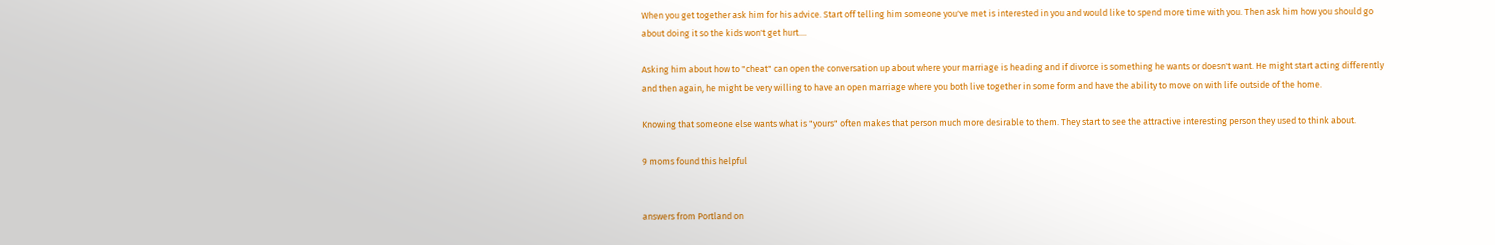When you get together ask him for his advice. Start off telling him someone you've met is interested in you and would like to spend more time with you. Then ask him how you should go about doing it so the kids won't get hurt....

Asking him about how to "cheat" can open the conversation up about where your marriage is heading and if divorce is something he wants or doesn't want. He might start acting differently and then again, he might be very willing to have an open marriage where you both live together in some form and have the ability to move on with life outside of the home.

Knowing that someone else wants what is "yours" often makes that person much more desirable to them. They start to see the attractive interesting person they used to think about.

9 moms found this helpful


answers from Portland on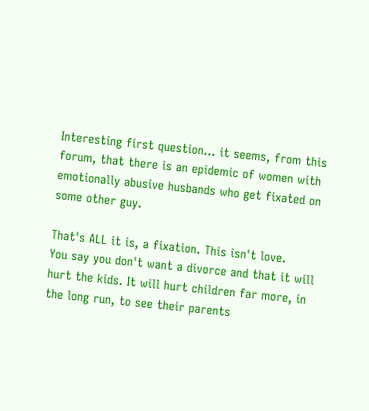Interesting first question... it seems, from this forum, that there is an epidemic of women with emotionally abusive husbands who get fixated on some other guy.

That's ALL it is, a fixation. This isn't love.
You say you don't want a divorce and that it will hurt the kids. It will hurt children far more, in the long run, to see their parents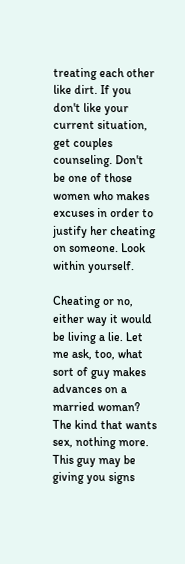treating each other like dirt. If you don't like your current situation, get couples counseling. Don't be one of those women who makes excuses in order to justify her cheating on someone. Look within yourself.

Cheating or no, either way it would be living a lie. Let me ask, too, what sort of guy makes advances on a married woman? The kind that wants sex, nothing more. This guy may be giving you signs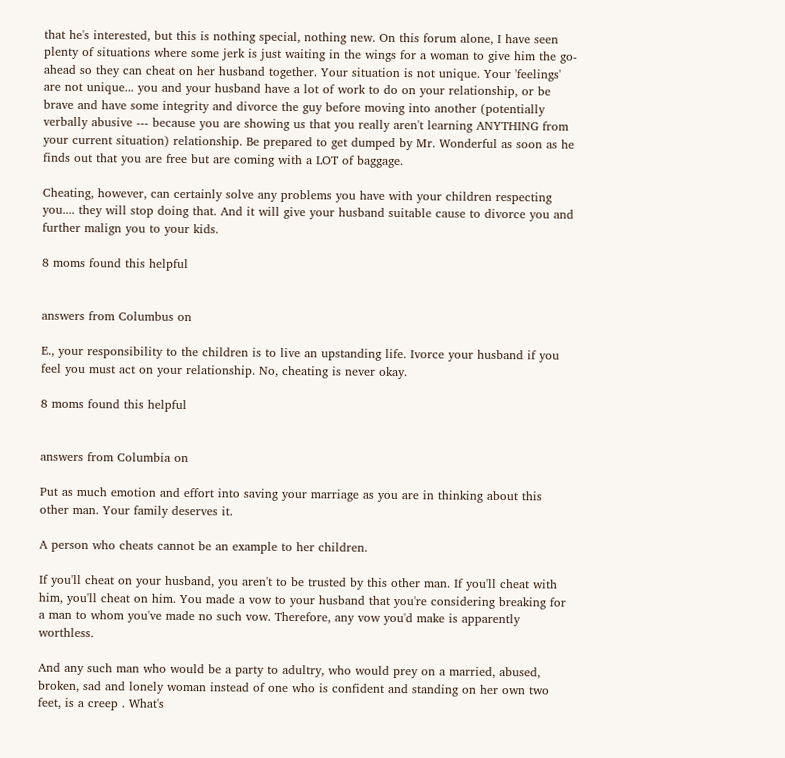that he's interested, but this is nothing special, nothing new. On this forum alone, I have seen plenty of situations where some jerk is just waiting in the wings for a woman to give him the go-ahead so they can cheat on her husband together. Your situation is not unique. Your 'feelings' are not unique... you and your husband have a lot of work to do on your relationship, or be brave and have some integrity and divorce the guy before moving into another (potentially verbally abusive --- because you are showing us that you really aren't learning ANYTHING from your current situation) relationship. Be prepared to get dumped by Mr. Wonderful as soon as he finds out that you are free but are coming with a LOT of baggage.

Cheating, however, can certainly solve any problems you have with your children respecting you.... they will stop doing that. And it will give your husband suitable cause to divorce you and further malign you to your kids.

8 moms found this helpful


answers from Columbus on

E., your responsibility to the children is to live an upstanding life. Ivorce your husband if you feel you must act on your relationship. No, cheating is never okay.

8 moms found this helpful


answers from Columbia on

Put as much emotion and effort into saving your marriage as you are in thinking about this other man. Your family deserves it.

A person who cheats cannot be an example to her children.

If you'll cheat on your husband, you aren't to be trusted by this other man. If you'll cheat with him, you'll cheat on him. You made a vow to your husband that you're considering breaking for a man to whom you've made no such vow. Therefore, any vow you'd make is apparently worthless.

And any such man who would be a party to adultry, who would prey on a married, abused, broken, sad and lonely woman instead of one who is confident and standing on her own two feet, is a creep . What's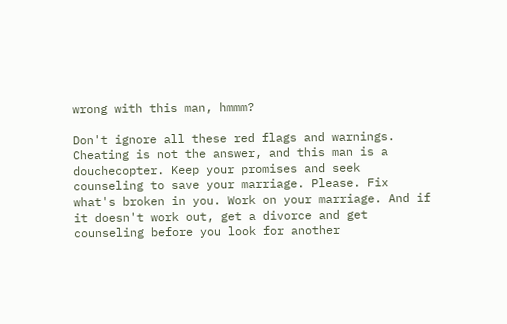wrong with this man, hmmm?

Don't ignore all these red flags and warnings. Cheating is not the answer, and this man is a douchecopter. Keep your promises and seek counseling to save your marriage. Please. Fix what's broken in you. Work on your marriage. And if it doesn't work out, get a divorce and get counseling before you look for another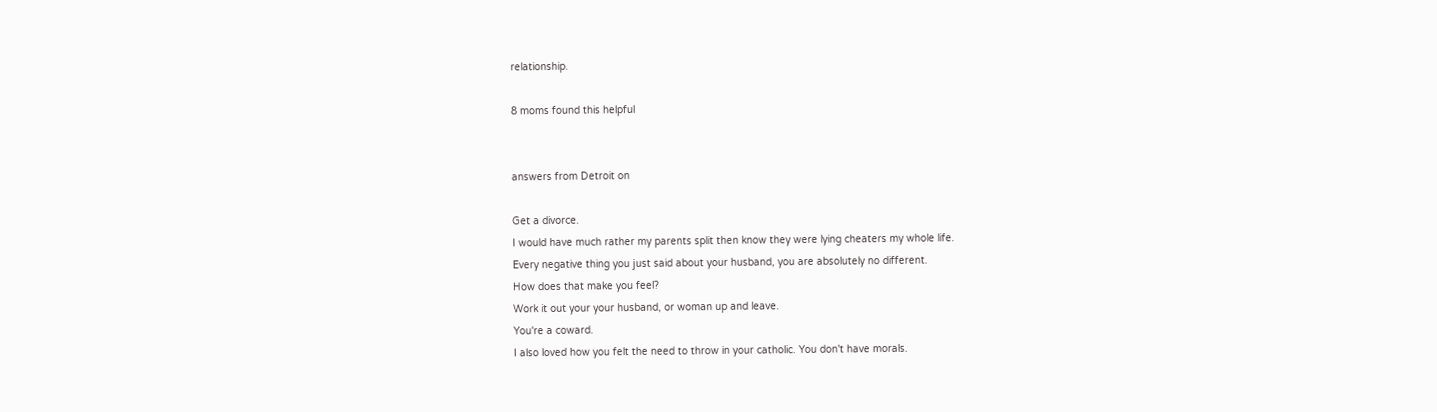relationship.

8 moms found this helpful


answers from Detroit on

Get a divorce.
I would have much rather my parents split then know they were lying cheaters my whole life.
Every negative thing you just said about your husband, you are absolutely no different.
How does that make you feel?
Work it out your your husband, or woman up and leave.
You're a coward.
I also loved how you felt the need to throw in your catholic. You don't have morals.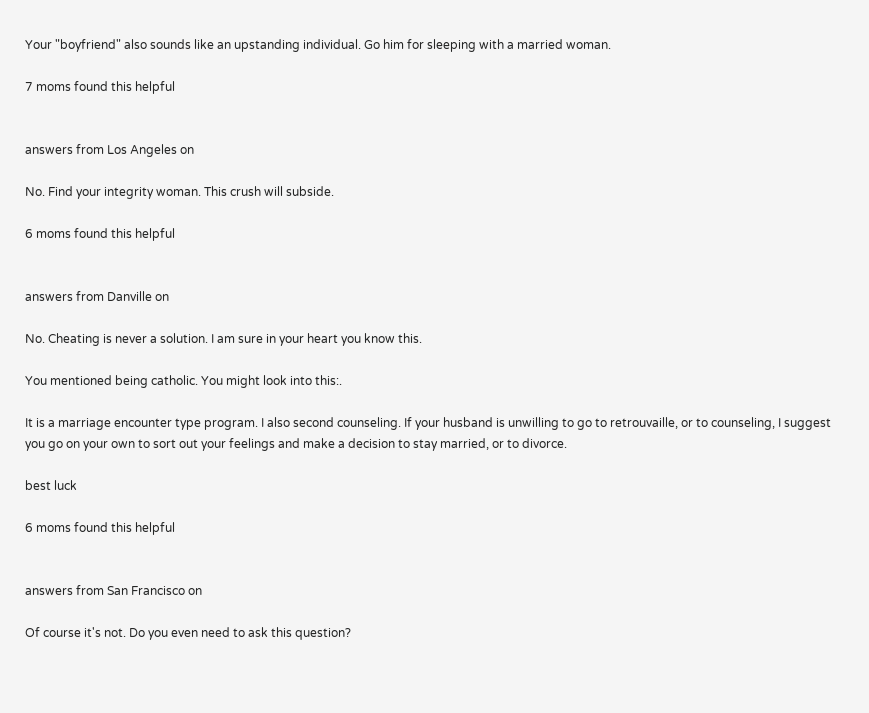Your "boyfriend" also sounds like an upstanding individual. Go him for sleeping with a married woman.

7 moms found this helpful


answers from Los Angeles on

No. Find your integrity woman. This crush will subside.

6 moms found this helpful


answers from Danville on

No. Cheating is never a solution. I am sure in your heart you know this.

You mentioned being catholic. You might look into this:.

It is a marriage encounter type program. I also second counseling. If your husband is unwilling to go to retrouvaille, or to counseling, I suggest you go on your own to sort out your feelings and make a decision to stay married, or to divorce.

best luck

6 moms found this helpful


answers from San Francisco on

Of course it's not. Do you even need to ask this question?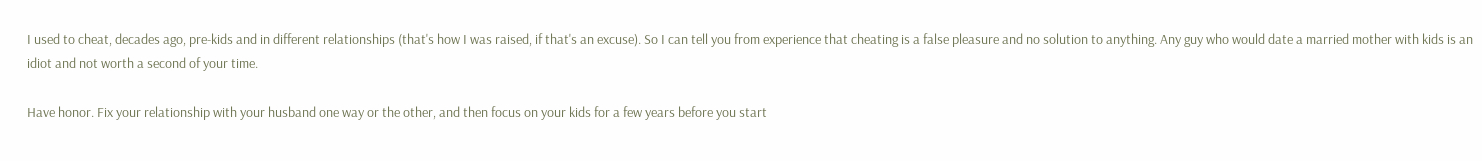I used to cheat, decades ago, pre-kids and in different relationships (that's how I was raised, if that's an excuse). So I can tell you from experience that cheating is a false pleasure and no solution to anything. Any guy who would date a married mother with kids is an idiot and not worth a second of your time.

Have honor. Fix your relationship with your husband one way or the other, and then focus on your kids for a few years before you start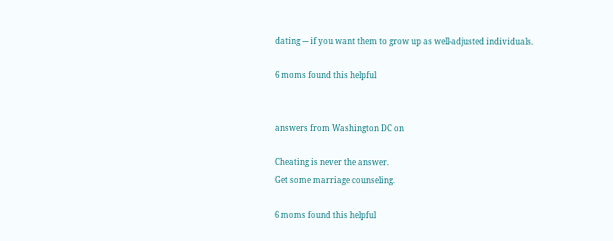dating --- if you want them to grow up as well-adjusted individuals.

6 moms found this helpful


answers from Washington DC on

Cheating is never the answer.
Get some marriage counseling.

6 moms found this helpful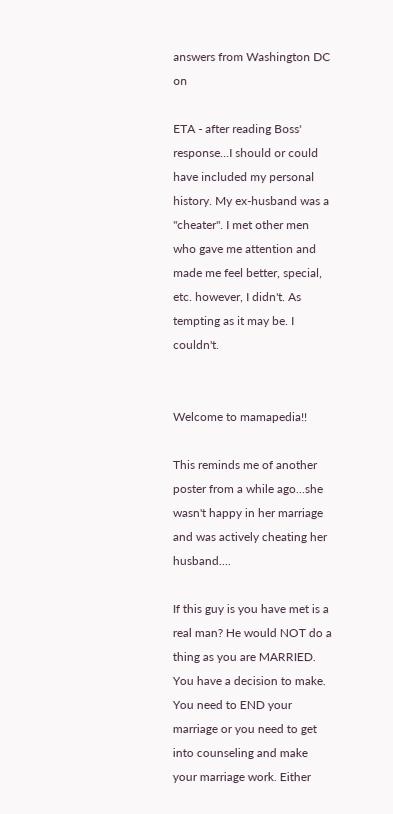answers from Washington DC on

ETA - after reading Boss' response...I should or could have included my personal history. My ex-husband was a "cheater". I met other men who gave me attention and made me feel better, special, etc. however, I didn't. As tempting as it may be. I couldn't.


Welcome to mamapedia!!

This reminds me of another poster from a while ago...she wasn't happy in her marriage and was actively cheating her husband....

If this guy is you have met is a real man? He would NOT do a thing as you are MARRIED. You have a decision to make. You need to END your marriage or you need to get into counseling and make your marriage work. Either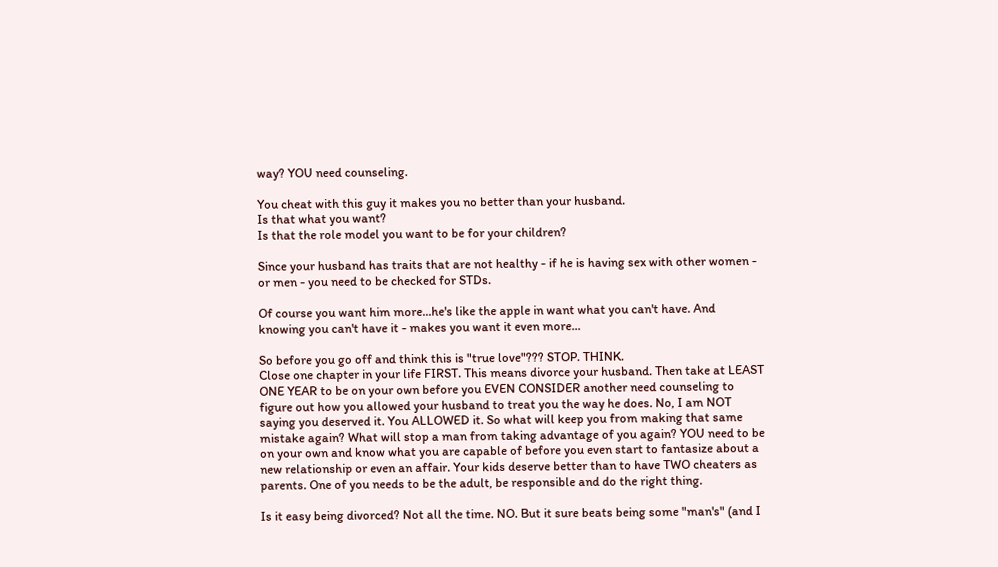way? YOU need counseling.

You cheat with this guy it makes you no better than your husband.
Is that what you want?
Is that the role model you want to be for your children?

Since your husband has traits that are not healthy - if he is having sex with other women - or men - you need to be checked for STDs.

Of course you want him more...he's like the apple in want what you can't have. And knowing you can't have it - makes you want it even more...

So before you go off and think this is "true love"??? STOP. THINK.
Close one chapter in your life FIRST. This means divorce your husband. Then take at LEAST ONE YEAR to be on your own before you EVEN CONSIDER another need counseling to figure out how you allowed your husband to treat you the way he does. No, I am NOT saying you deserved it. You ALLOWED it. So what will keep you from making that same mistake again? What will stop a man from taking advantage of you again? YOU need to be on your own and know what you are capable of before you even start to fantasize about a new relationship or even an affair. Your kids deserve better than to have TWO cheaters as parents. One of you needs to be the adult, be responsible and do the right thing.

Is it easy being divorced? Not all the time. NO. But it sure beats being some "man's" (and I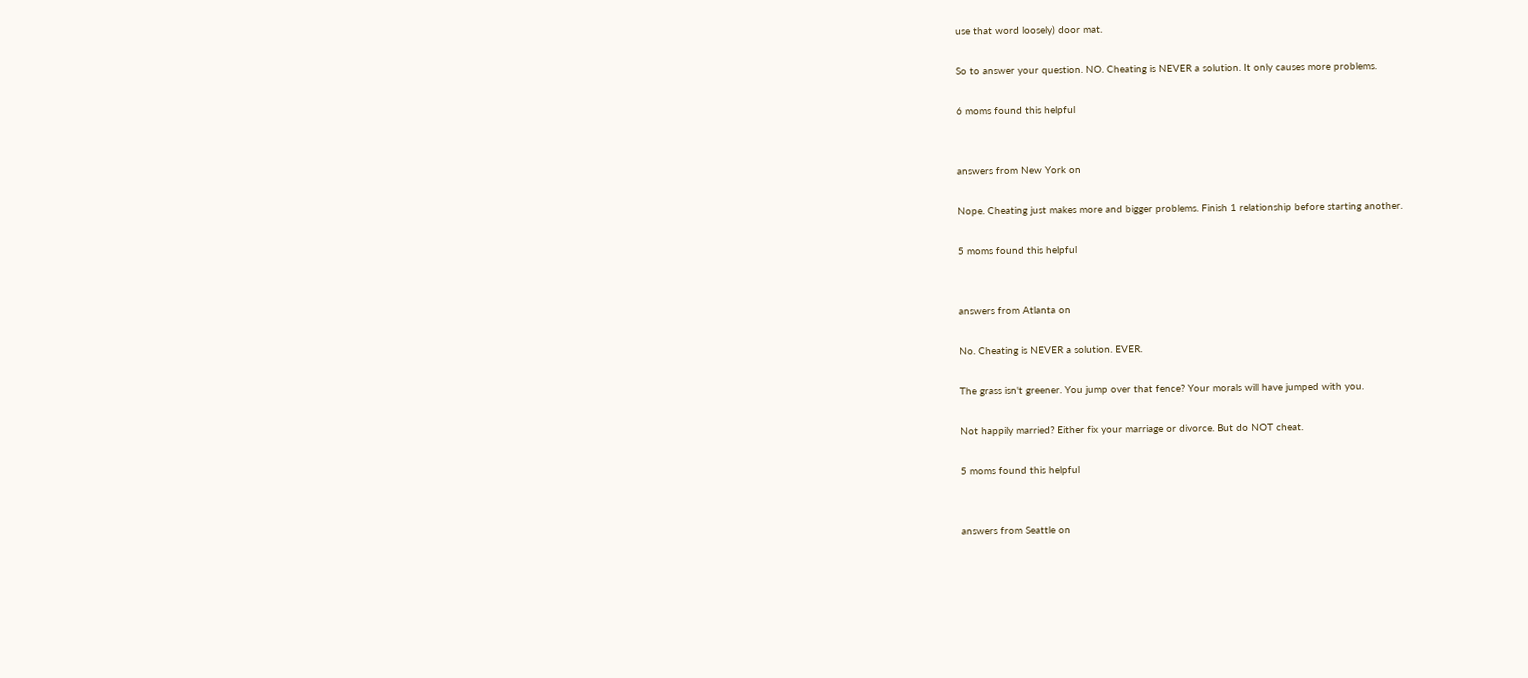use that word loosely) door mat.

So to answer your question. NO. Cheating is NEVER a solution. It only causes more problems.

6 moms found this helpful


answers from New York on

Nope. Cheating just makes more and bigger problems. Finish 1 relationship before starting another.

5 moms found this helpful


answers from Atlanta on

No. Cheating is NEVER a solution. EVER.

The grass isn't greener. You jump over that fence? Your morals will have jumped with you.

Not happily married? Either fix your marriage or divorce. But do NOT cheat.

5 moms found this helpful


answers from Seattle on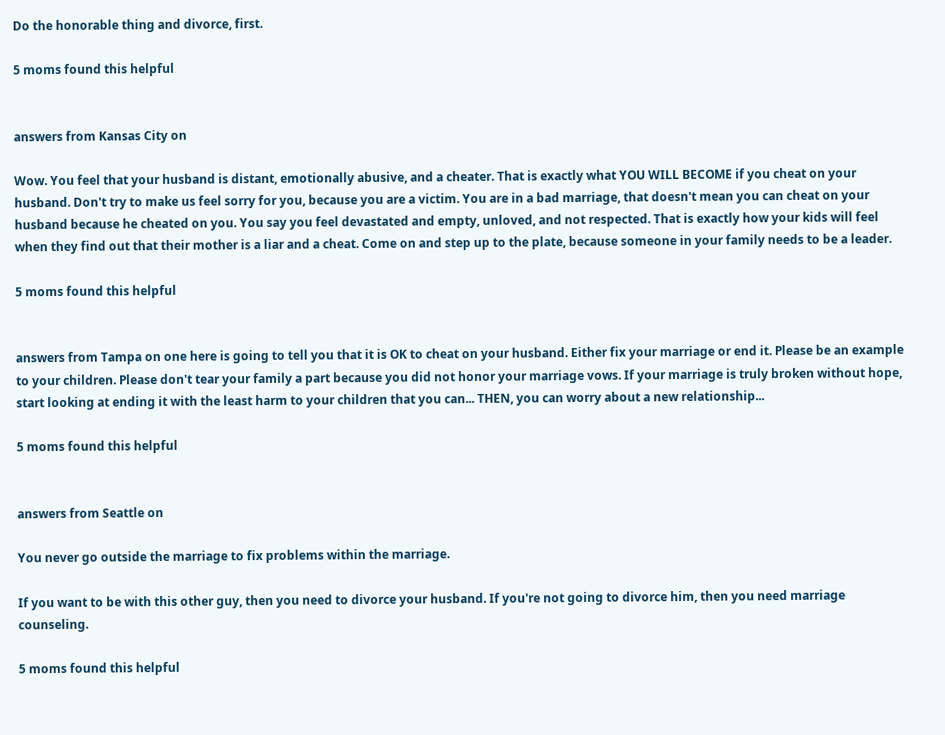Do the honorable thing and divorce, first.

5 moms found this helpful


answers from Kansas City on

Wow. You feel that your husband is distant, emotionally abusive, and a cheater. That is exactly what YOU WILL BECOME if you cheat on your husband. Don't try to make us feel sorry for you, because you are a victim. You are in a bad marriage, that doesn't mean you can cheat on your husband because he cheated on you. You say you feel devastated and empty, unloved, and not respected. That is exactly how your kids will feel when they find out that their mother is a liar and a cheat. Come on and step up to the plate, because someone in your family needs to be a leader.

5 moms found this helpful


answers from Tampa on one here is going to tell you that it is OK to cheat on your husband. Either fix your marriage or end it. Please be an example to your children. Please don't tear your family a part because you did not honor your marriage vows. If your marriage is truly broken without hope, start looking at ending it with the least harm to your children that you can... THEN, you can worry about a new relationship...

5 moms found this helpful


answers from Seattle on

You never go outside the marriage to fix problems within the marriage.

If you want to be with this other guy, then you need to divorce your husband. If you're not going to divorce him, then you need marriage counseling.

5 moms found this helpful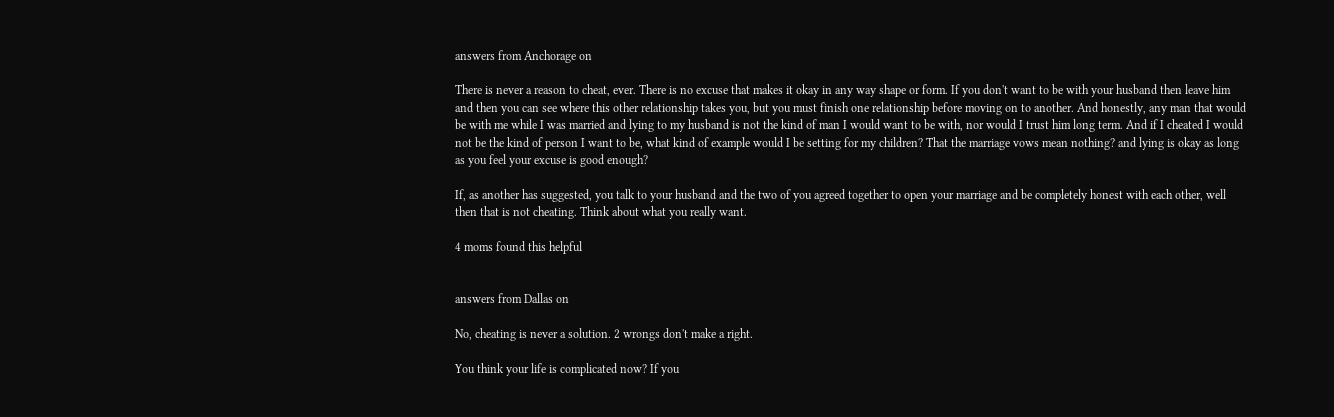answers from Anchorage on

There is never a reason to cheat, ever. There is no excuse that makes it okay in any way shape or form. If you don't want to be with your husband then leave him and then you can see where this other relationship takes you, but you must finish one relationship before moving on to another. And honestly, any man that would be with me while I was married and lying to my husband is not the kind of man I would want to be with, nor would I trust him long term. And if I cheated I would not be the kind of person I want to be, what kind of example would I be setting for my children? That the marriage vows mean nothing? and lying is okay as long as you feel your excuse is good enough?

If, as another has suggested, you talk to your husband and the two of you agreed together to open your marriage and be completely honest with each other, well then that is not cheating. Think about what you really want.

4 moms found this helpful


answers from Dallas on

No, cheating is never a solution. 2 wrongs don't make a right.

You think your life is complicated now? If you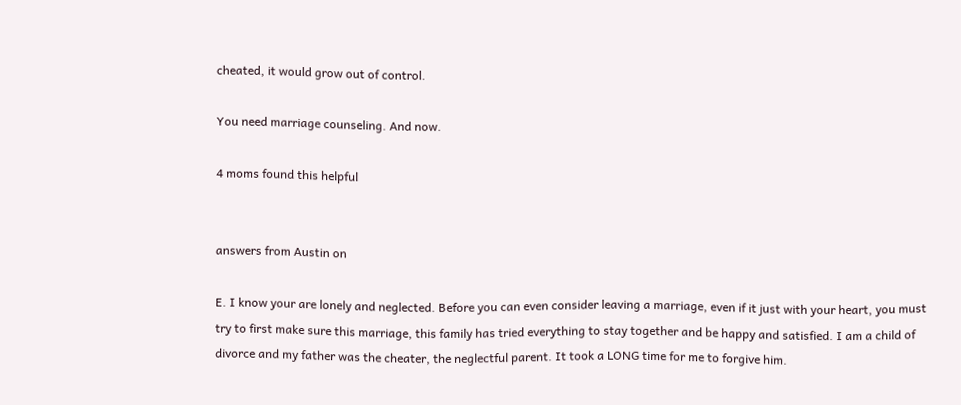cheated, it would grow out of control.

You need marriage counseling. And now.

4 moms found this helpful


answers from Austin on

E. I know your are lonely and neglected. Before you can even consider leaving a marriage, even if it just with your heart, you must try to first make sure this marriage, this family has tried everything to stay together and be happy and satisfied. I am a child of divorce and my father was the cheater, the neglectful parent. It took a LONG time for me to forgive him.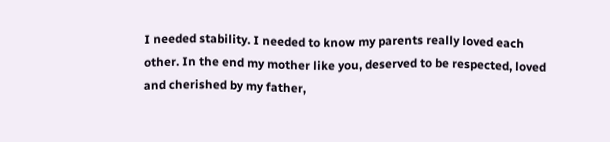I needed stability. I needed to know my parents really loved each other. In the end my mother like you, deserved to be respected, loved and cherished by my father,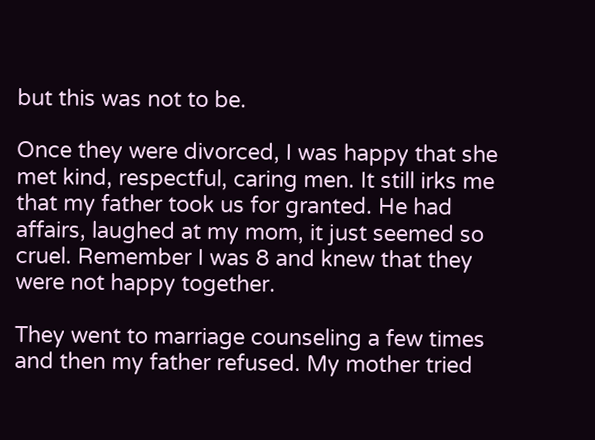but this was not to be.

Once they were divorced, I was happy that she met kind, respectful, caring men. It still irks me that my father took us for granted. He had affairs, laughed at my mom, it just seemed so cruel. Remember I was 8 and knew that they were not happy together.

They went to marriage counseling a few times and then my father refused. My mother tried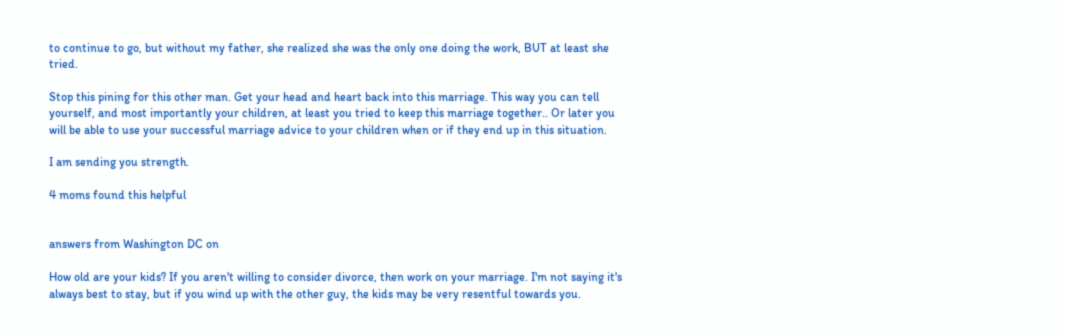to continue to go, but without my father, she realized she was the only one doing the work, BUT at least she tried.

Stop this pining for this other man. Get your head and heart back into this marriage. This way you can tell yourself, and most importantly your children, at least you tried to keep this marriage together.. Or later you will be able to use your successful marriage advice to your children when or if they end up in this situation.

I am sending you strength.

4 moms found this helpful


answers from Washington DC on

How old are your kids? If you aren't willing to consider divorce, then work on your marriage. I'm not saying it's always best to stay, but if you wind up with the other guy, the kids may be very resentful towards you.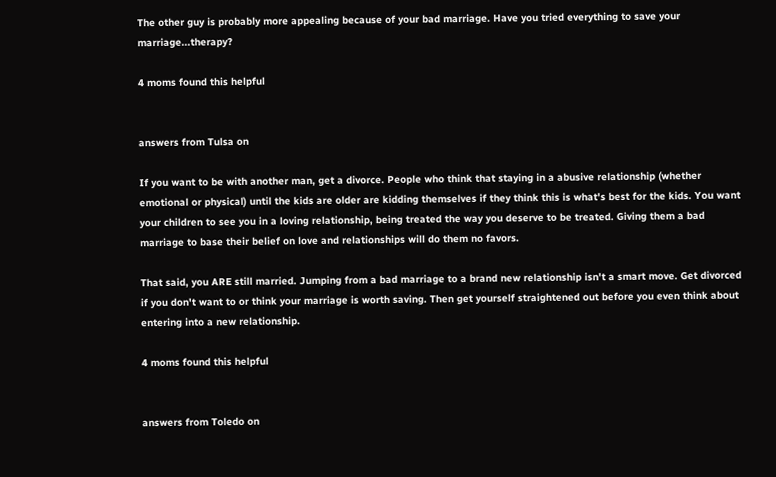The other guy is probably more appealing because of your bad marriage. Have you tried everything to save your marriage...therapy?

4 moms found this helpful


answers from Tulsa on

If you want to be with another man, get a divorce. People who think that staying in a abusive relationship (whether emotional or physical) until the kids are older are kidding themselves if they think this is what's best for the kids. You want your children to see you in a loving relationship, being treated the way you deserve to be treated. Giving them a bad marriage to base their belief on love and relationships will do them no favors.

That said, you ARE still married. Jumping from a bad marriage to a brand new relationship isn't a smart move. Get divorced if you don't want to or think your marriage is worth saving. Then get yourself straightened out before you even think about entering into a new relationship.

4 moms found this helpful


answers from Toledo on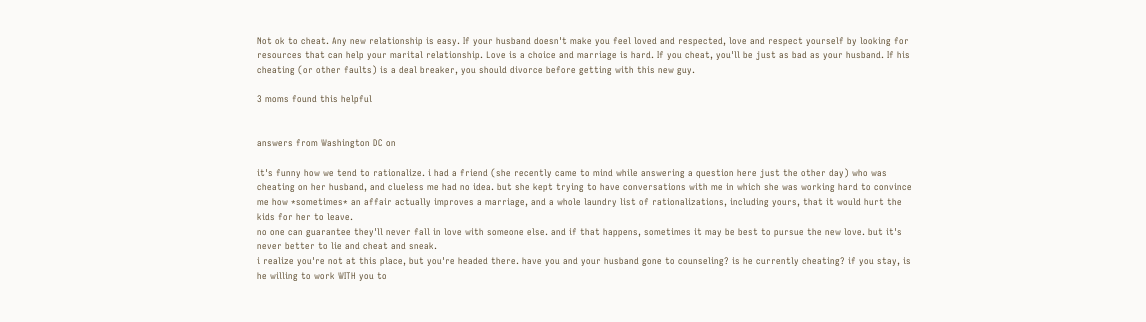Not ok to cheat. Any new relationship is easy. If your husband doesn't make you feel loved and respected, love and respect yourself by looking for resources that can help your marital relationship. Love is a choice and marriage is hard. If you cheat, you'll be just as bad as your husband. If his cheating (or other faults) is a deal breaker, you should divorce before getting with this new guy.

3 moms found this helpful


answers from Washington DC on

it's funny how we tend to rationalize. i had a friend (she recently came to mind while answering a question here just the other day) who was cheating on her husband, and clueless me had no idea. but she kept trying to have conversations with me in which she was working hard to convince me how *sometimes* an affair actually improves a marriage, and a whole laundry list of rationalizations, including yours, that it would hurt the kids for her to leave.
no one can guarantee they'll never fall in love with someone else. and if that happens, sometimes it may be best to pursue the new love. but it's never better to lie and cheat and sneak.
i realize you're not at this place, but you're headed there. have you and your husband gone to counseling? is he currently cheating? if you stay, is he willing to work WITH you to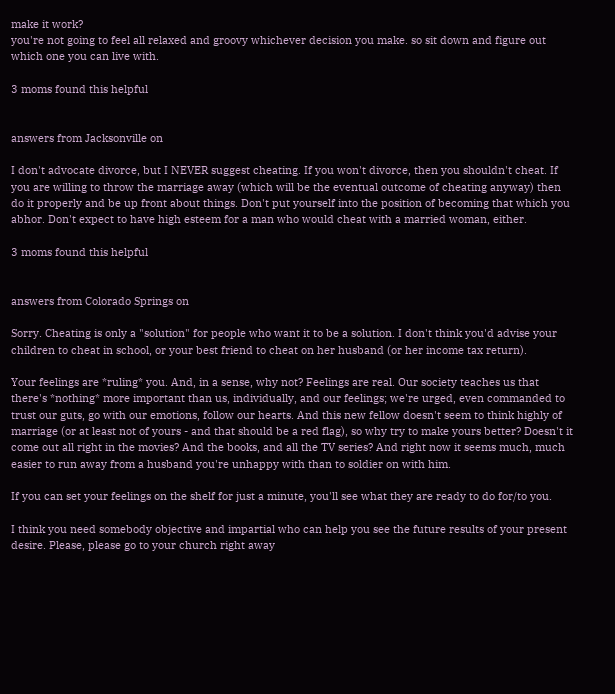make it work?
you're not going to feel all relaxed and groovy whichever decision you make. so sit down and figure out which one you can live with.

3 moms found this helpful


answers from Jacksonville on

I don't advocate divorce, but I NEVER suggest cheating. If you won't divorce, then you shouldn't cheat. If you are willing to throw the marriage away (which will be the eventual outcome of cheating anyway) then do it properly and be up front about things. Don't put yourself into the position of becoming that which you abhor. Don't expect to have high esteem for a man who would cheat with a married woman, either.

3 moms found this helpful


answers from Colorado Springs on

Sorry. Cheating is only a "solution" for people who want it to be a solution. I don't think you'd advise your children to cheat in school, or your best friend to cheat on her husband (or her income tax return).

Your feelings are *ruling* you. And, in a sense, why not? Feelings are real. Our society teaches us that there's *nothing* more important than us, individually, and our feelings; we're urged, even commanded to trust our guts, go with our emotions, follow our hearts. And this new fellow doesn't seem to think highly of marriage (or at least not of yours - and that should be a red flag), so why try to make yours better? Doesn't it come out all right in the movies? And the books, and all the TV series? And right now it seems much, much easier to run away from a husband you're unhappy with than to soldier on with him.

If you can set your feelings on the shelf for just a minute, you'll see what they are ready to do for/to you.

I think you need somebody objective and impartial who can help you see the future results of your present desire. Please, please go to your church right away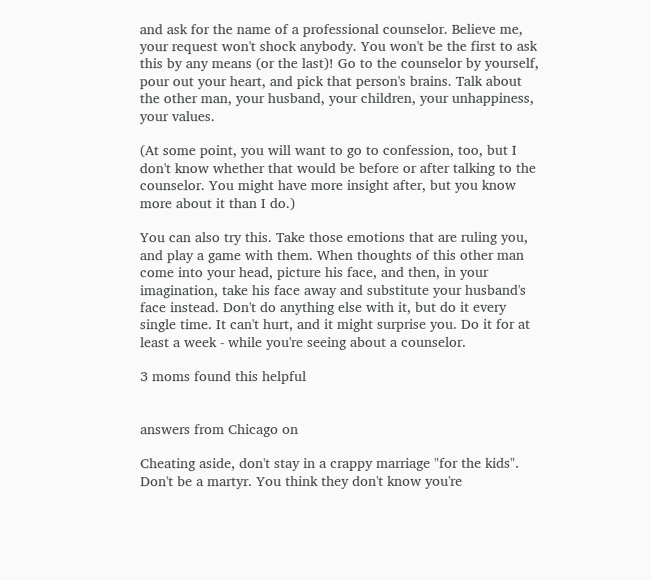and ask for the name of a professional counselor. Believe me, your request won't shock anybody. You won't be the first to ask this by any means (or the last)! Go to the counselor by yourself, pour out your heart, and pick that person's brains. Talk about the other man, your husband, your children, your unhappiness, your values.

(At some point, you will want to go to confession, too, but I don't know whether that would be before or after talking to the counselor. You might have more insight after, but you know more about it than I do.)

You can also try this. Take those emotions that are ruling you, and play a game with them. When thoughts of this other man come into your head, picture his face, and then, in your imagination, take his face away and substitute your husband's face instead. Don't do anything else with it, but do it every single time. It can't hurt, and it might surprise you. Do it for at least a week - while you're seeing about a counselor.

3 moms found this helpful


answers from Chicago on

Cheating aside, don't stay in a crappy marriage "for the kids". Don't be a martyr. You think they don't know you're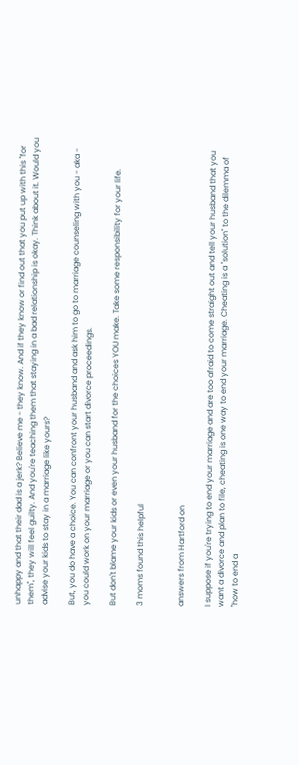unhappy and that their dad is a jerk? Believe me - they know. And if they know or find out that you put up with this "for them", they will feel guilty. And you're teaching them that staying in a bad relationship is okay. Think about it. Would you advise your kids to stay in a marriage like yours?

But, you do have a choice. You can confront your husband and ask him to go to marriage counseling with you - aka - you could work on your marriage or you can start divorce proceedings.

But don't blame your kids or even your husband for the choices YOU make. Take some responsibility for your life.

3 moms found this helpful


answers from Hartford on

I suppose if you're trying to end your marriage and are too afraid to come straight out and tell your husband that you want a divorce and plan to file, cheating is one way to end your marriage. Cheating is a "solution" to the dilemma of "how to end a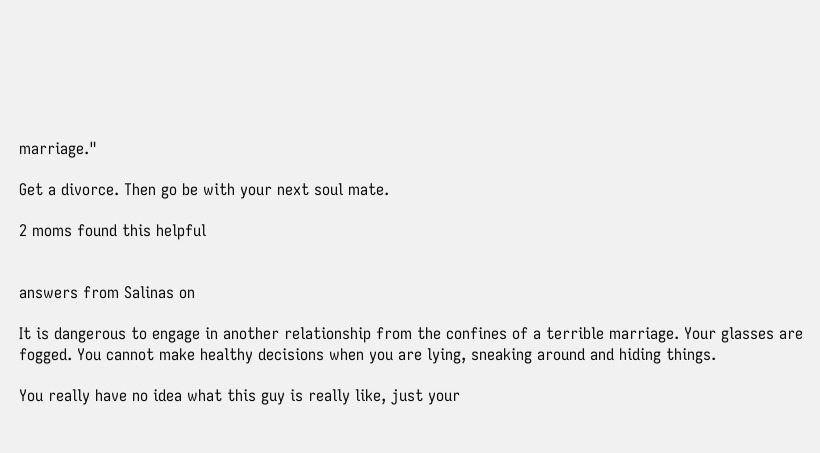marriage."

Get a divorce. Then go be with your next soul mate.

2 moms found this helpful


answers from Salinas on

It is dangerous to engage in another relationship from the confines of a terrible marriage. Your glasses are fogged. You cannot make healthy decisions when you are lying, sneaking around and hiding things.

You really have no idea what this guy is really like, just your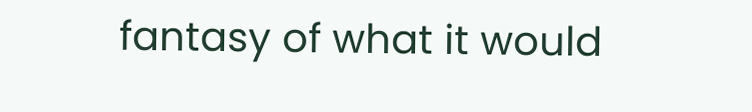fantasy of what it would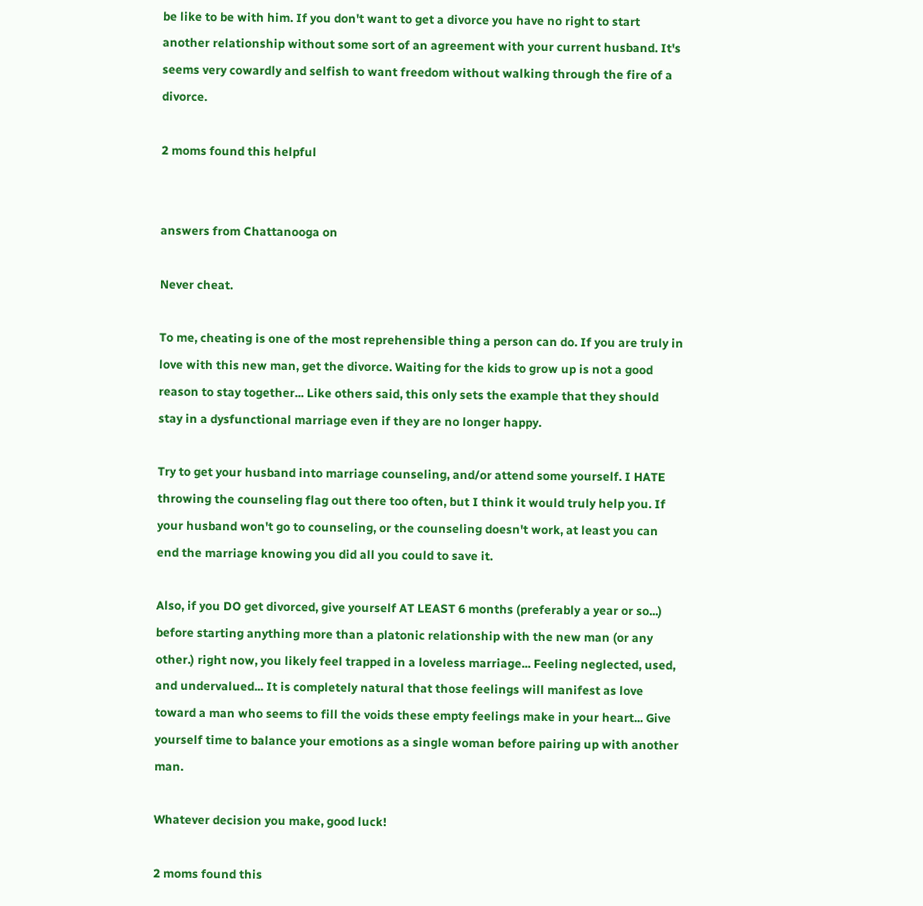be like to be with him. If you don't want to get a divorce you have no right to start another relationship without some sort of an agreement with your current husband. It's seems very cowardly and selfish to want freedom without walking through the fire of a divorce.

2 moms found this helpful


answers from Chattanooga on

Never cheat.

To me, cheating is one of the most reprehensible thing a person can do. If you are truly in love with this new man, get the divorce. Waiting for the kids to grow up is not a good reason to stay together... Like others said, this only sets the example that they should stay in a dysfunctional marriage even if they are no longer happy.

Try to get your husband into marriage counseling, and/or attend some yourself. I HATE throwing the counseling flag out there too often, but I think it would truly help you. If your husband won't go to counseling, or the counseling doesn't work, at least you can end the marriage knowing you did all you could to save it.

Also, if you DO get divorced, give yourself AT LEAST 6 months (preferably a year or so...) before starting anything more than a platonic relationship with the new man (or any other.) right now, you likely feel trapped in a loveless marriage... Feeling neglected, used, and undervalued... It is completely natural that those feelings will manifest as love toward a man who seems to fill the voids these empty feelings make in your heart... Give yourself time to balance your emotions as a single woman before pairing up with another man.

Whatever decision you make, good luck!

2 moms found this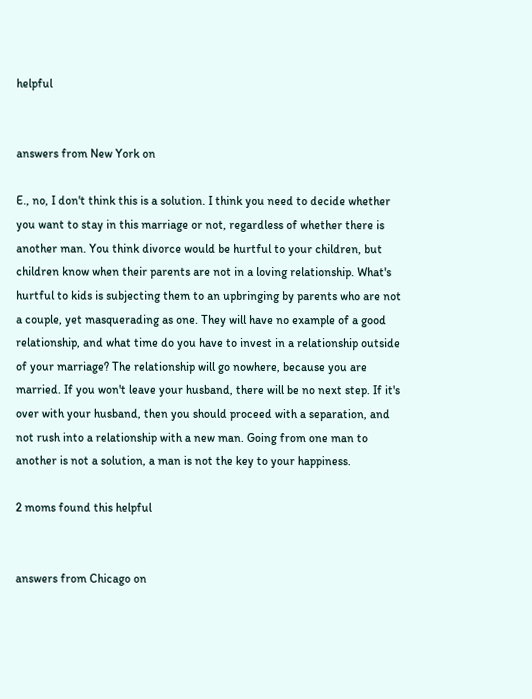helpful


answers from New York on

E., no, I don't think this is a solution. I think you need to decide whether you want to stay in this marriage or not, regardless of whether there is another man. You think divorce would be hurtful to your children, but children know when their parents are not in a loving relationship. What's hurtful to kids is subjecting them to an upbringing by parents who are not a couple, yet masquerading as one. They will have no example of a good relationship, and what time do you have to invest in a relationship outside of your marriage? The relationship will go nowhere, because you are married. If you won't leave your husband, there will be no next step. If it's over with your husband, then you should proceed with a separation, and not rush into a relationship with a new man. Going from one man to another is not a solution, a man is not the key to your happiness.

2 moms found this helpful


answers from Chicago on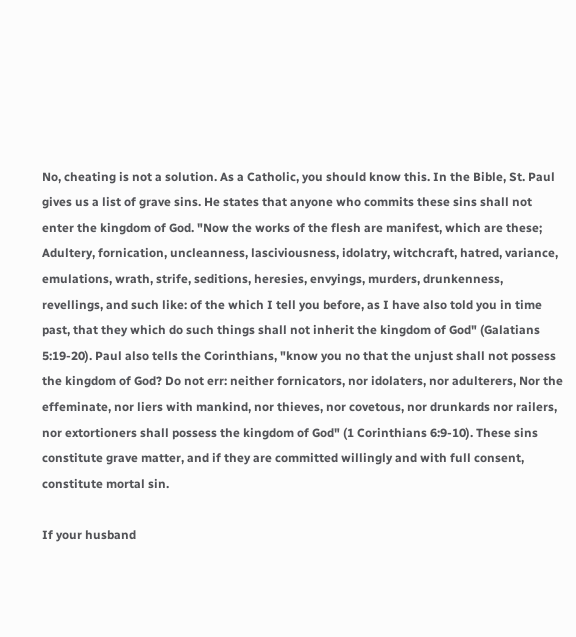No, cheating is not a solution. As a Catholic, you should know this. In the Bible, St. Paul gives us a list of grave sins. He states that anyone who commits these sins shall not enter the kingdom of God. "Now the works of the flesh are manifest, which are these; Adultery, fornication, uncleanness, lasciviousness, idolatry, witchcraft, hatred, variance, emulations, wrath, strife, seditions, heresies, envyings, murders, drunkenness, revellings, and such like: of the which I tell you before, as I have also told you in time past, that they which do such things shall not inherit the kingdom of God" (Galatians 5:19-20). Paul also tells the Corinthians, "know you no that the unjust shall not possess the kingdom of God? Do not err: neither fornicators, nor idolaters, nor adulterers, Nor the effeminate, nor liers with mankind, nor thieves, nor covetous, nor drunkards nor railers, nor extortioners shall possess the kingdom of God" (1 Corinthians 6:9-10). These sins constitute grave matter, and if they are committed willingly and with full consent, constitute mortal sin.

If your husband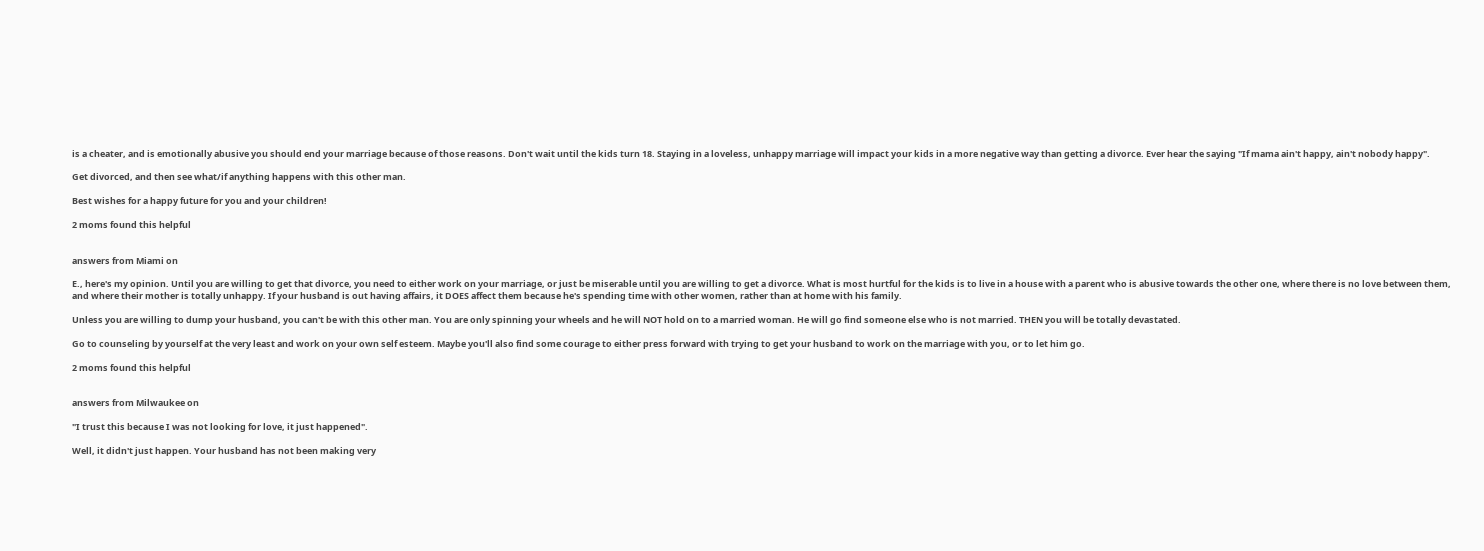is a cheater, and is emotionally abusive you should end your marriage because of those reasons. Don't wait until the kids turn 18. Staying in a loveless, unhappy marriage will impact your kids in a more negative way than getting a divorce. Ever hear the saying "If mama ain't happy, ain't nobody happy".

Get divorced, and then see what/if anything happens with this other man.

Best wishes for a happy future for you and your children!

2 moms found this helpful


answers from Miami on

E., here's my opinion. Until you are willing to get that divorce, you need to either work on your marriage, or just be miserable until you are willing to get a divorce. What is most hurtful for the kids is to live in a house with a parent who is abusive towards the other one, where there is no love between them, and where their mother is totally unhappy. If your husband is out having affairs, it DOES affect them because he's spending time with other women, rather than at home with his family.

Unless you are willing to dump your husband, you can't be with this other man. You are only spinning your wheels and he will NOT hold on to a married woman. He will go find someone else who is not married. THEN you will be totally devastated.

Go to counseling by yourself at the very least and work on your own self esteem. Maybe you'll also find some courage to either press forward with trying to get your husband to work on the marriage with you, or to let him go.

2 moms found this helpful


answers from Milwaukee on

"I trust this because I was not looking for love, it just happened".

Well, it didn't just happen. Your husband has not been making very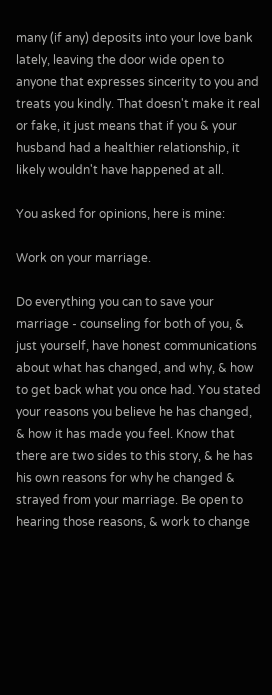many (if any) deposits into your love bank lately, leaving the door wide open to anyone that expresses sincerity to you and treats you kindly. That doesn't make it real or fake, it just means that if you & your husband had a healthier relationship, it likely wouldn't have happened at all.

You asked for opinions, here is mine:

Work on your marriage.

Do everything you can to save your marriage - counseling for both of you, & just yourself, have honest communications about what has changed, and why, & how to get back what you once had. You stated your reasons you believe he has changed, & how it has made you feel. Know that there are two sides to this story, & he has his own reasons for why he changed & strayed from your marriage. Be open to hearing those reasons, & work to change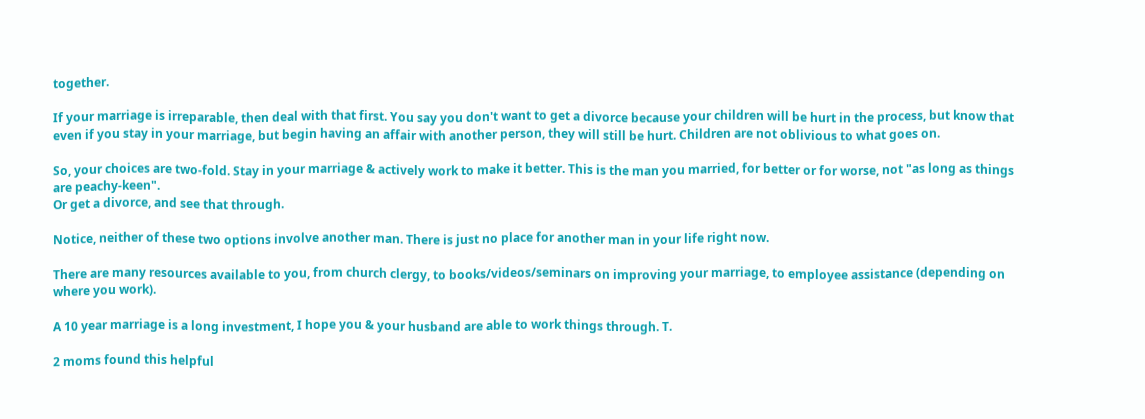together.

If your marriage is irreparable, then deal with that first. You say you don't want to get a divorce because your children will be hurt in the process, but know that even if you stay in your marriage, but begin having an affair with another person, they will still be hurt. Children are not oblivious to what goes on.

So, your choices are two-fold. Stay in your marriage & actively work to make it better. This is the man you married, for better or for worse, not "as long as things are peachy-keen".
Or get a divorce, and see that through.

Notice, neither of these two options involve another man. There is just no place for another man in your life right now.

There are many resources available to you, from church clergy, to books/videos/seminars on improving your marriage, to employee assistance (depending on where you work).

A 10 year marriage is a long investment, I hope you & your husband are able to work things through. T.

2 moms found this helpful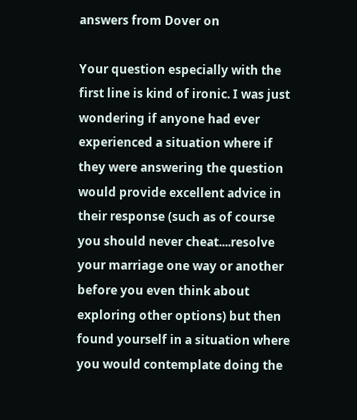answers from Dover on

Your question especially with the first line is kind of ironic. I was just wondering if anyone had ever experienced a situation where if they were answering the question would provide excellent advice in their response (such as of course you should never cheat....resolve your marriage one way or another before you even think about exploring other options) but then found yourself in a situation where you would contemplate doing the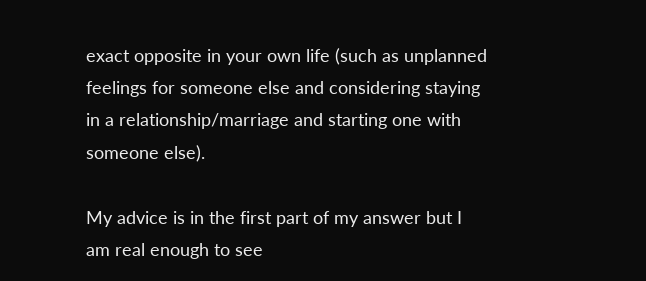exact opposite in your own life (such as unplanned feelings for someone else and considering staying in a relationship/marriage and starting one with someone else).

My advice is in the first part of my answer but I am real enough to see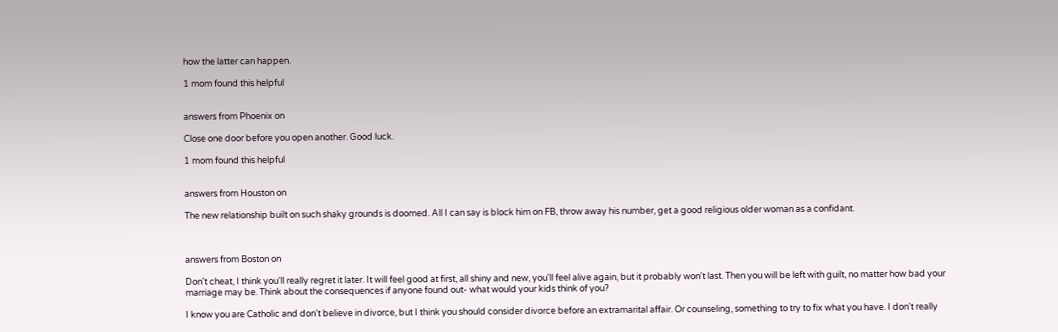how the latter can happen.

1 mom found this helpful


answers from Phoenix on

Close one door before you open another. Good luck.

1 mom found this helpful


answers from Houston on

The new relationship built on such shaky grounds is doomed. All I can say is block him on FB, throw away his number, get a good religious older woman as a confidant.



answers from Boston on

Don't cheat, I think you'll really regret it later. It will feel good at first, all shiny and new, you'll feel alive again, but it probably won't last. Then you will be left with guilt, no matter how bad your marriage may be. Think about the consequences if anyone found out- what would your kids think of you?

I know you are Catholic and don't believe in divorce, but I think you should consider divorce before an extramarital affair. Or counseling, something to try to fix what you have. I don't really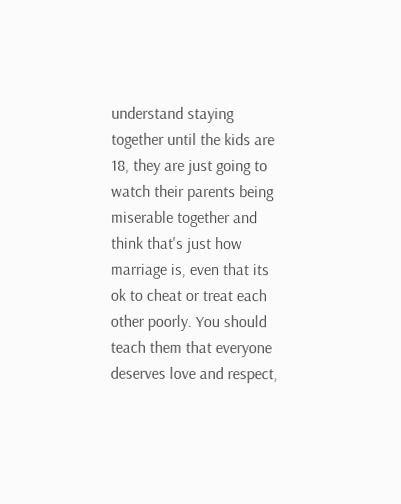understand staying together until the kids are 18, they are just going to watch their parents being miserable together and think that's just how marriage is, even that its ok to cheat or treat each other poorly. You should teach them that everyone deserves love and respect,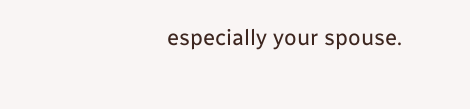especially your spouse.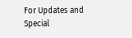For Updates and Special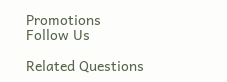Promotions
Follow Us

Related Questions